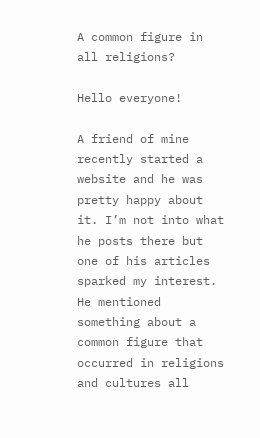A common figure in all religions?

Hello everyone!

A friend of mine recently started a website and he was pretty happy about it. I’m not into what he posts there but one of his articles sparked my interest. He mentioned something about a common figure that occurred in religions and cultures all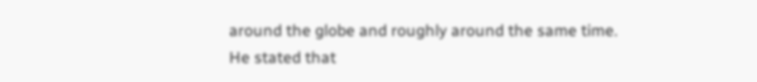around the globe and roughly around the same time.
He stated that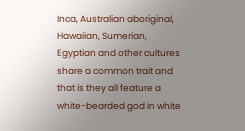Inca, Australian aboriginal, Hawaiian, Sumerian, Egyptian and other cultures share a common trait and that is they all feature a white-bearded god in white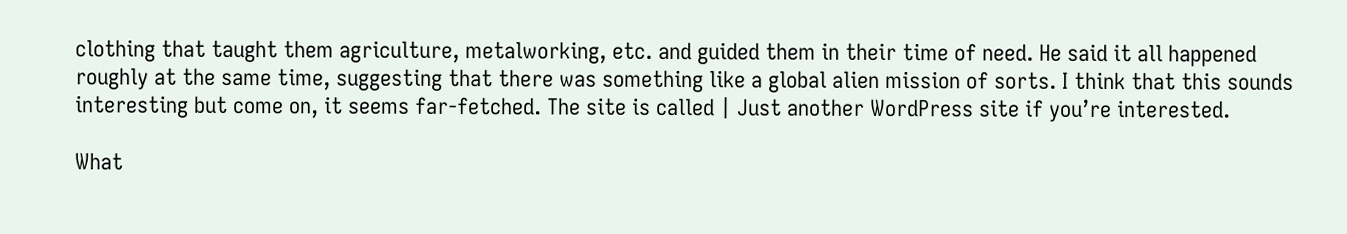clothing that taught them agriculture, metalworking, etc. and guided them in their time of need. He said it all happened roughly at the same time, suggesting that there was something like a global alien mission of sorts. I think that this sounds interesting but come on, it seems far-fetched. The site is called | Just another WordPress site if you’re interested.

What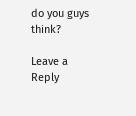do you guys think?

Leave a Reply